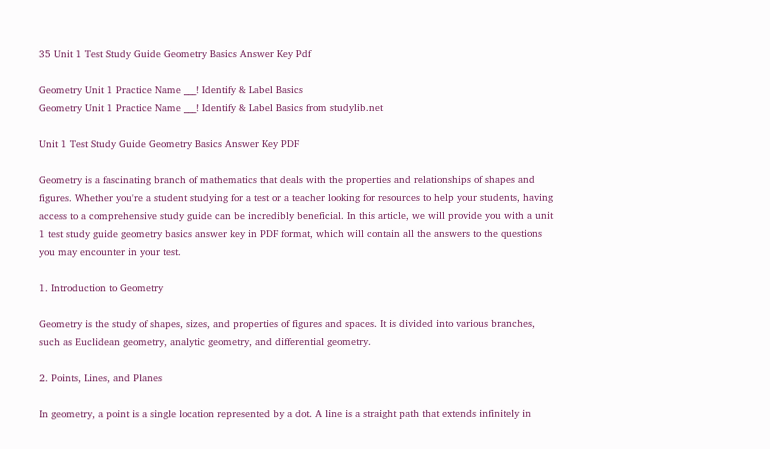35 Unit 1 Test Study Guide Geometry Basics Answer Key Pdf

Geometry Unit 1 Practice Name ___! Identify & Label Basics
Geometry Unit 1 Practice Name ___! Identify & Label Basics from studylib.net

Unit 1 Test Study Guide Geometry Basics Answer Key PDF

Geometry is a fascinating branch of mathematics that deals with the properties and relationships of shapes and figures. Whether you're a student studying for a test or a teacher looking for resources to help your students, having access to a comprehensive study guide can be incredibly beneficial. In this article, we will provide you with a unit 1 test study guide geometry basics answer key in PDF format, which will contain all the answers to the questions you may encounter in your test.

1. Introduction to Geometry

Geometry is the study of shapes, sizes, and properties of figures and spaces. It is divided into various branches, such as Euclidean geometry, analytic geometry, and differential geometry.

2. Points, Lines, and Planes

In geometry, a point is a single location represented by a dot. A line is a straight path that extends infinitely in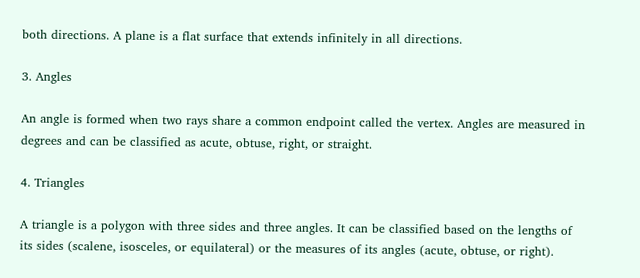both directions. A plane is a flat surface that extends infinitely in all directions.

3. Angles

An angle is formed when two rays share a common endpoint called the vertex. Angles are measured in degrees and can be classified as acute, obtuse, right, or straight.

4. Triangles

A triangle is a polygon with three sides and three angles. It can be classified based on the lengths of its sides (scalene, isosceles, or equilateral) or the measures of its angles (acute, obtuse, or right).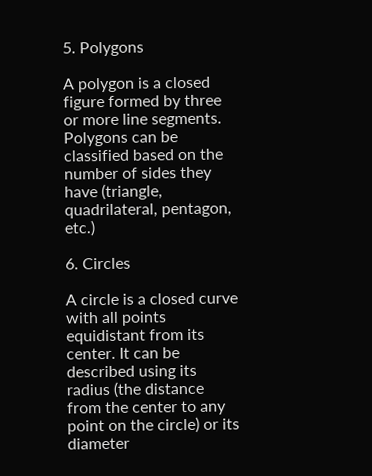5. Polygons

A polygon is a closed figure formed by three or more line segments. Polygons can be classified based on the number of sides they have (triangle, quadrilateral, pentagon, etc.)

6. Circles

A circle is a closed curve with all points equidistant from its center. It can be described using its radius (the distance from the center to any point on the circle) or its diameter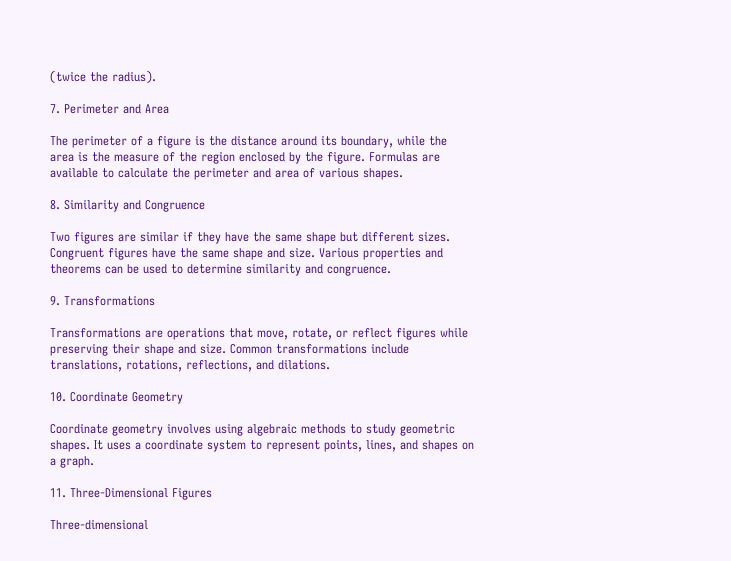(twice the radius).

7. Perimeter and Area

The perimeter of a figure is the distance around its boundary, while the area is the measure of the region enclosed by the figure. Formulas are available to calculate the perimeter and area of various shapes.

8. Similarity and Congruence

Two figures are similar if they have the same shape but different sizes. Congruent figures have the same shape and size. Various properties and theorems can be used to determine similarity and congruence.

9. Transformations

Transformations are operations that move, rotate, or reflect figures while preserving their shape and size. Common transformations include translations, rotations, reflections, and dilations.

10. Coordinate Geometry

Coordinate geometry involves using algebraic methods to study geometric shapes. It uses a coordinate system to represent points, lines, and shapes on a graph.

11. Three-Dimensional Figures

Three-dimensional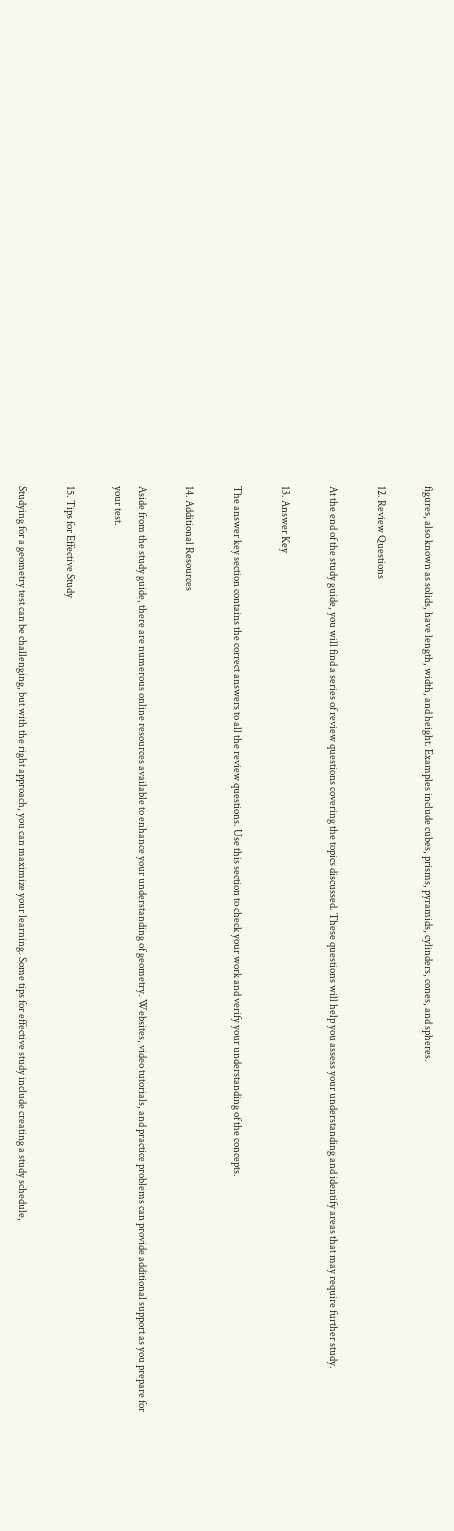figures, also known as solids, have length, width, and height. Examples include cubes, prisms, pyramids, cylinders, cones, and spheres.

12. Review Questions

At the end of the study guide, you will find a series of review questions covering the topics discussed. These questions will help you assess your understanding and identify areas that may require further study.

13. Answer Key

The answer key section contains the correct answers to all the review questions. Use this section to check your work and verify your understanding of the concepts.

14. Additional Resources

Aside from the study guide, there are numerous online resources available to enhance your understanding of geometry. Websites, video tutorials, and practice problems can provide additional support as you prepare for your test.

15. Tips for Effective Study

Studying for a geometry test can be challenging, but with the right approach, you can maximize your learning. Some tips for effective study include creating a study schedule,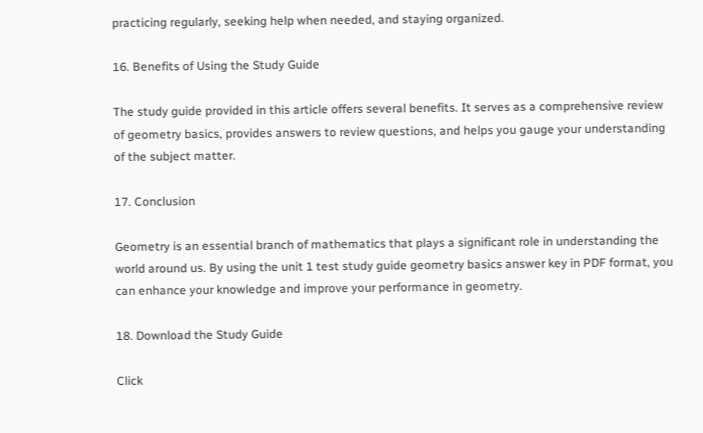practicing regularly, seeking help when needed, and staying organized.

16. Benefits of Using the Study Guide

The study guide provided in this article offers several benefits. It serves as a comprehensive review of geometry basics, provides answers to review questions, and helps you gauge your understanding of the subject matter.

17. Conclusion

Geometry is an essential branch of mathematics that plays a significant role in understanding the world around us. By using the unit 1 test study guide geometry basics answer key in PDF format, you can enhance your knowledge and improve your performance in geometry.

18. Download the Study Guide

Click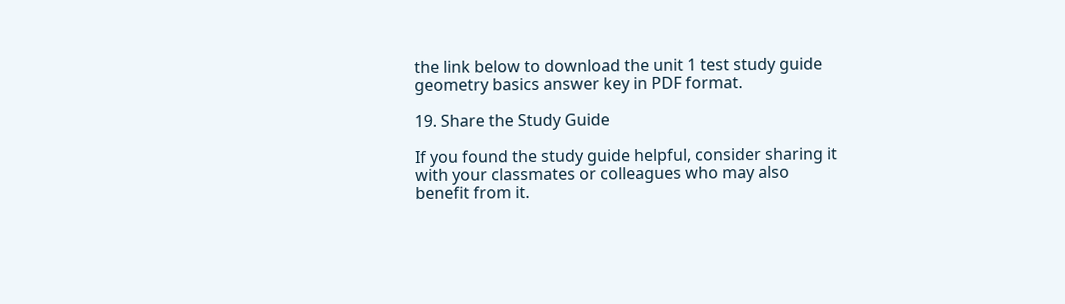the link below to download the unit 1 test study guide geometry basics answer key in PDF format.

19. Share the Study Guide

If you found the study guide helpful, consider sharing it with your classmates or colleagues who may also benefit from it.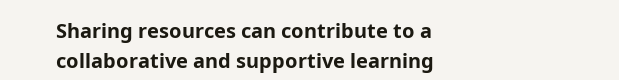Sharing resources can contribute to a collaborative and supportive learning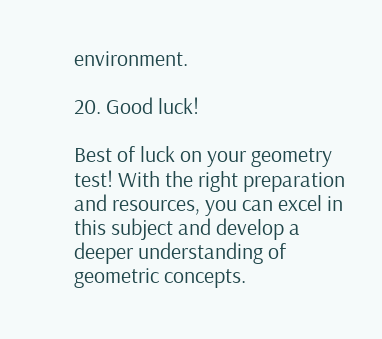environment.

20. Good luck!

Best of luck on your geometry test! With the right preparation and resources, you can excel in this subject and develop a deeper understanding of geometric concepts.